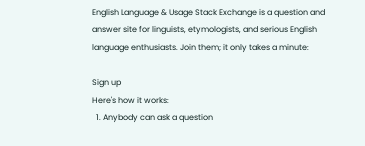English Language & Usage Stack Exchange is a question and answer site for linguists, etymologists, and serious English language enthusiasts. Join them; it only takes a minute:

Sign up
Here's how it works:
  1. Anybody can ask a question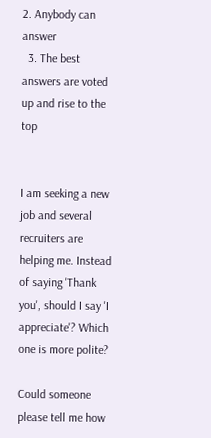2. Anybody can answer
  3. The best answers are voted up and rise to the top


I am seeking a new job and several recruiters are helping me. Instead of saying 'Thank you', should I say 'I appreciate'? Which one is more polite?

Could someone please tell me how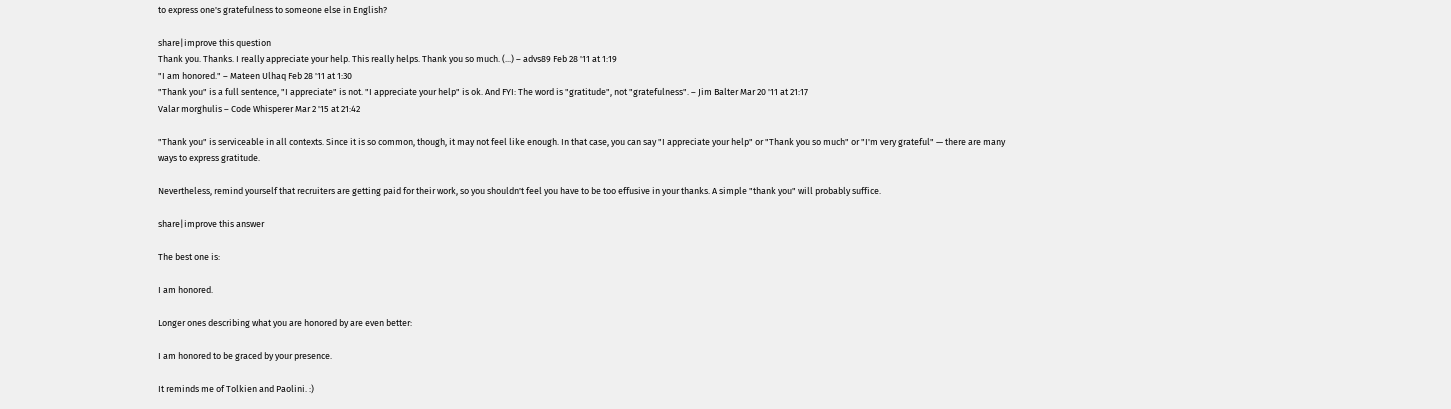to express one's gratefulness to someone else in English?

share|improve this question
Thank you. Thanks. I really appreciate your help. This really helps. Thank you so much. (...) – advs89 Feb 28 '11 at 1:19
"I am honored." – Mateen Ulhaq Feb 28 '11 at 1:30
"Thank you" is a full sentence, "I appreciate" is not. "I appreciate your help" is ok. And FYI: The word is "gratitude", not "gratefulness". – Jim Balter Mar 20 '11 at 21:17
Valar morghulis – Code Whisperer Mar 2 '15 at 21:42

"Thank you" is serviceable in all contexts. Since it is so common, though, it may not feel like enough. In that case, you can say "I appreciate your help" or "Thank you so much" or "I'm very grateful" — there are many ways to express gratitude.

Nevertheless, remind yourself that recruiters are getting paid for their work, so you shouldn't feel you have to be too effusive in your thanks. A simple "thank you" will probably suffice.

share|improve this answer

The best one is:

I am honored.

Longer ones describing what you are honored by are even better:

I am honored to be graced by your presence.

It reminds me of Tolkien and Paolini. :)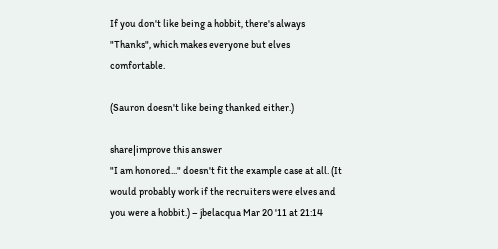If you don't like being a hobbit, there's always "Thanks", which makes everyone but elves comfortable.

(Sauron doesn't like being thanked either.)

share|improve this answer
"I am honored..." doesn't fit the example case at all. (It would probably work if the recruiters were elves and you were a hobbit.) – jbelacqua Mar 20 '11 at 21:14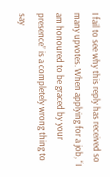I fail to see why this reply has received so many upvotes. When applying for a job, “I am honoured to be graced by your presence” is a completely wrong thing to say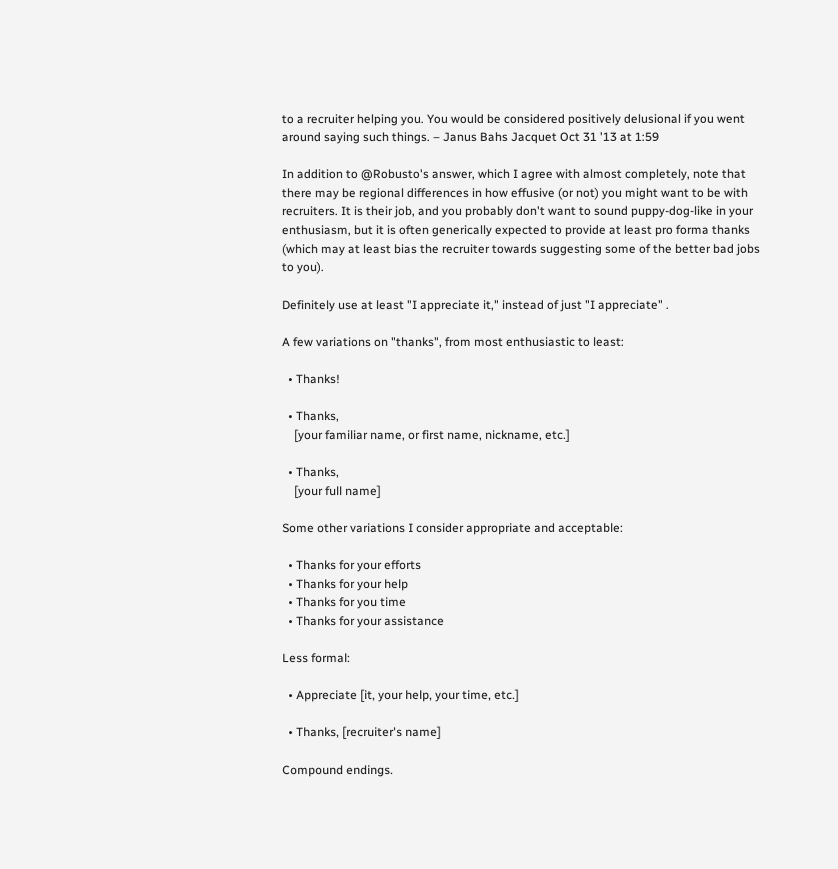to a recruiter helping you. You would be considered positively delusional if you went around saying such things. – Janus Bahs Jacquet Oct 31 '13 at 1:59

In addition to @Robusto's answer, which I agree with almost completely, note that there may be regional differences in how effusive (or not) you might want to be with recruiters. It is their job, and you probably don't want to sound puppy-dog-like in your enthusiasm, but it is often generically expected to provide at least pro forma thanks (which may at least bias the recruiter towards suggesting some of the better bad jobs to you).

Definitely use at least "I appreciate it," instead of just "I appreciate" .

A few variations on "thanks", from most enthusiastic to least:

  • Thanks!

  • Thanks,
    [your familiar name, or first name, nickname, etc.]

  • Thanks,
    [your full name]

Some other variations I consider appropriate and acceptable:

  • Thanks for your efforts
  • Thanks for your help
  • Thanks for you time
  • Thanks for your assistance

Less formal:

  • Appreciate [it, your help, your time, etc.]

  • Thanks, [recruiter's name]

Compound endings.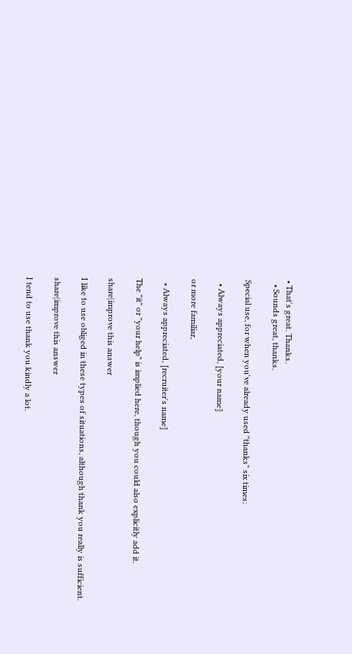• That's great. Thanks.
  • Sounds great, thanks.

Special use, for when you've already used "thanks" six times:

  • Always appreciated, [your name]

or more familiar,

  • Always appreciated, [recruiter's name]

The "it" or "your help" is implied here, though you could also explicitly add it.

share|improve this answer

I like to use obliged in these types of situations, although thank you really is sufficient.

share|improve this answer

I tend to use thank you kindly a lot.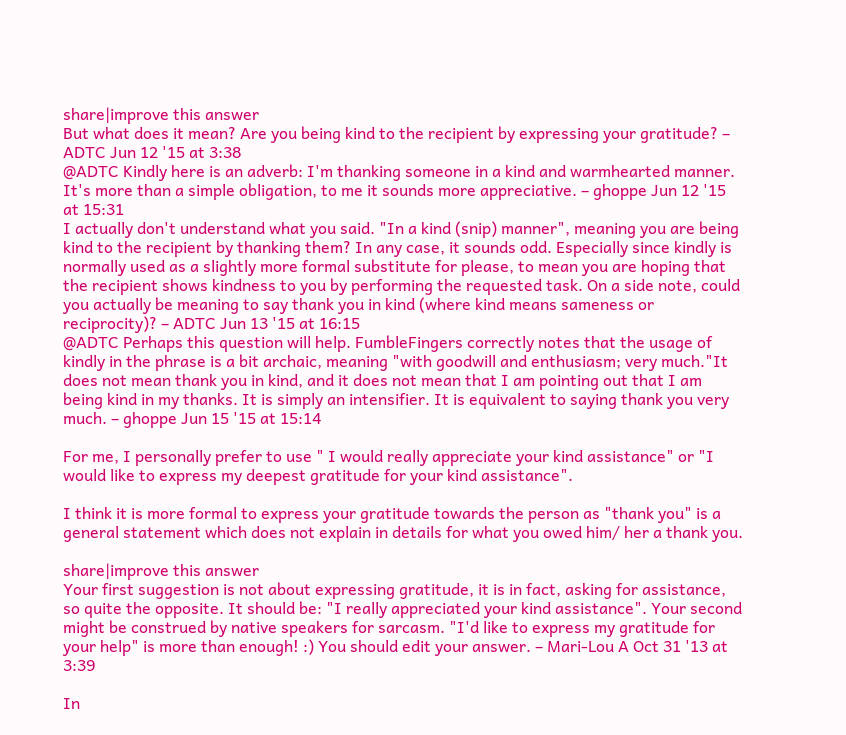share|improve this answer
But what does it mean? Are you being kind to the recipient by expressing your gratitude? – ADTC Jun 12 '15 at 3:38
@ADTC Kindly here is an adverb: I'm thanking someone in a kind and warmhearted manner. It's more than a simple obligation, to me it sounds more appreciative. – ghoppe Jun 12 '15 at 15:31
I actually don't understand what you said. "In a kind (snip) manner", meaning you are being kind to the recipient by thanking them? In any case, it sounds odd. Especially since kindly is normally used as a slightly more formal substitute for please, to mean you are hoping that the recipient shows kindness to you by performing the requested task. On a side note, could you actually be meaning to say thank you in kind (where kind means sameness or reciprocity)? – ADTC Jun 13 '15 at 16:15
@ADTC Perhaps this question will help. FumbleFingers correctly notes that the usage of kindly in the phrase is a bit archaic, meaning "with goodwill and enthusiasm; very much."It does not mean thank you in kind, and it does not mean that I am pointing out that I am being kind in my thanks. It is simply an intensifier. It is equivalent to saying thank you very much. – ghoppe Jun 15 '15 at 15:14

For me, I personally prefer to use " I would really appreciate your kind assistance" or "I would like to express my deepest gratitude for your kind assistance".

I think it is more formal to express your gratitude towards the person as "thank you" is a general statement which does not explain in details for what you owed him/ her a thank you.

share|improve this answer
Your first suggestion is not about expressing gratitude, it is in fact, asking for assistance, so quite the opposite. It should be: "I really appreciated your kind assistance". Your second might be construed by native speakers for sarcasm. "I'd like to express my gratitude for your help" is more than enough! :) You should edit your answer. – Mari-Lou A Oct 31 '13 at 3:39

In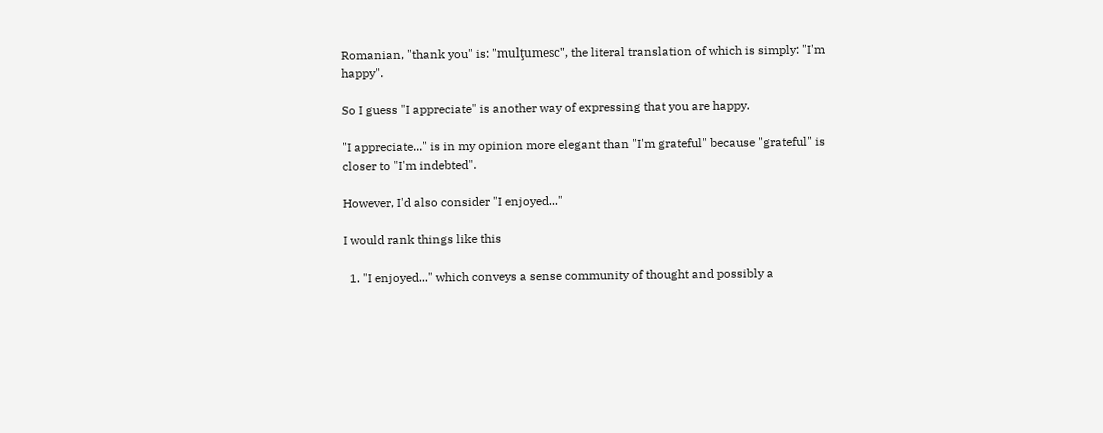Romanian, "thank you" is: "mulţumesc", the literal translation of which is simply: "I'm happy".

So I guess "I appreciate" is another way of expressing that you are happy.

"I appreciate..." is in my opinion more elegant than "I'm grateful" because "grateful" is closer to "I'm indebted".

However, I'd also consider "I enjoyed..."

I would rank things like this

  1. "I enjoyed..." which conveys a sense community of thought and possibly a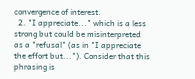convergence of interest.
  2. "I appreciate..." which is a less strong but could be misinterpreted as a "refusal" (as in "I appreciate the effort but..."). Consider that this phrasing is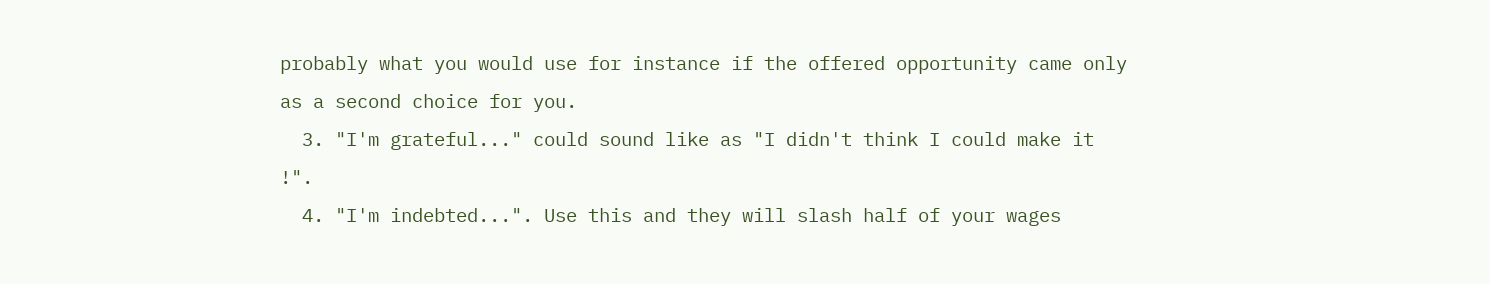probably what you would use for instance if the offered opportunity came only as a second choice for you.
  3. "I'm grateful..." could sound like as "I didn't think I could make it !".
  4. "I'm indebted...". Use this and they will slash half of your wages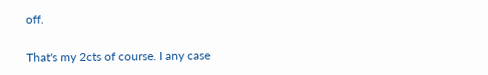off.

That's my 2cts of course. I any case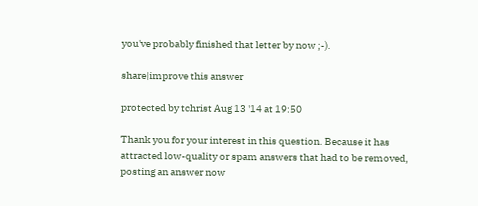you've probably finished that letter by now ;-).

share|improve this answer

protected by tchrist Aug 13 '14 at 19:50

Thank you for your interest in this question. Because it has attracted low-quality or spam answers that had to be removed, posting an answer now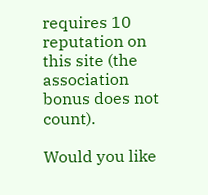requires 10 reputation on this site (the association bonus does not count).

Would you like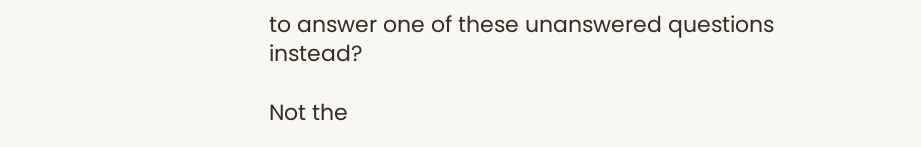to answer one of these unanswered questions instead?

Not the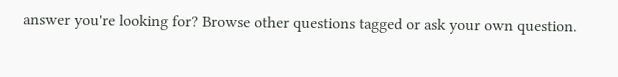answer you're looking for? Browse other questions tagged or ask your own question.